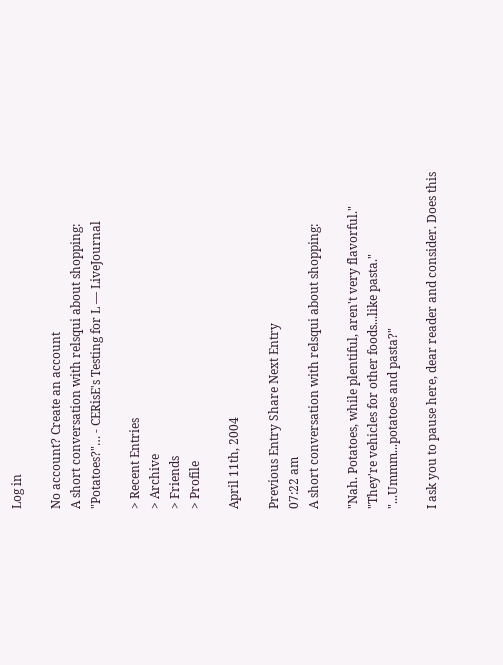Log in

No account? Create an account
A short conversation with relsqui about shopping: "Potatoes?"… - CERisE's Testing for L — LiveJournal

> Recent Entries
> Archive
> Friends
> Profile

April 11th, 2004

Previous Entry Share Next Entry
07:22 am
A short conversation with relsqui about shopping:

"Nah. Potatoes, while plentiful, aren't very flavorful."
"They're vehicles for other foods...like pasta."
"...Ummm...potatoes and pasta?"

I ask you to pause here, dear reader and consider. Does this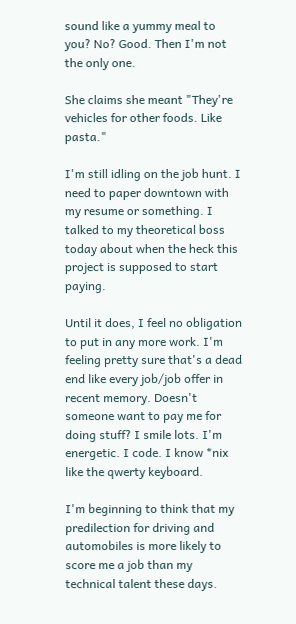sound like a yummy meal to you? No? Good. Then I'm not the only one.

She claims she meant "They're vehicles for other foods. Like pasta."

I'm still idling on the job hunt. I need to paper downtown with my resume or something. I talked to my theoretical boss today about when the heck this project is supposed to start paying.

Until it does, I feel no obligation to put in any more work. I'm feeling pretty sure that's a dead end like every job/job offer in recent memory. Doesn't someone want to pay me for doing stuff? I smile lots. I'm energetic. I code. I know *nix like the qwerty keyboard.

I'm beginning to think that my predilection for driving and automobiles is more likely to score me a job than my technical talent these days.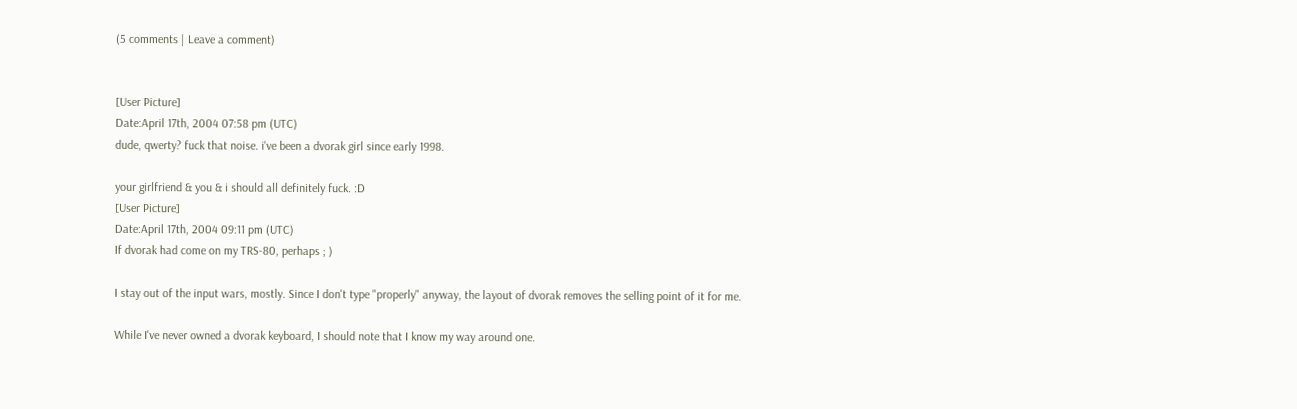(5 comments | Leave a comment)


[User Picture]
Date:April 17th, 2004 07:58 pm (UTC)
dude, qwerty? fuck that noise. i've been a dvorak girl since early 1998.

your girlfriend & you & i should all definitely fuck. :D
[User Picture]
Date:April 17th, 2004 09:11 pm (UTC)
If dvorak had come on my TRS-80, perhaps ; )

I stay out of the input wars, mostly. Since I don't type "properly" anyway, the layout of dvorak removes the selling point of it for me.

While I've never owned a dvorak keyboard, I should note that I know my way around one.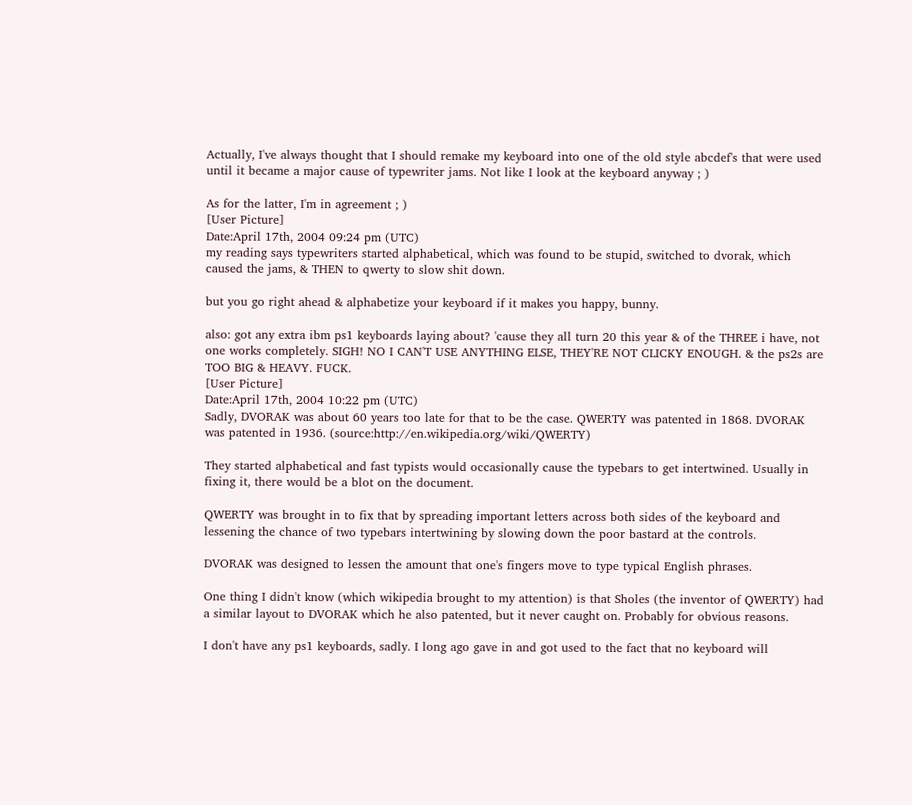Actually, I've always thought that I should remake my keyboard into one of the old style abcdef's that were used until it became a major cause of typewriter jams. Not like I look at the keyboard anyway ; )

As for the latter, I'm in agreement ; )
[User Picture]
Date:April 17th, 2004 09:24 pm (UTC)
my reading says typewriters started alphabetical, which was found to be stupid, switched to dvorak, which caused the jams, & THEN to qwerty to slow shit down.

but you go right ahead & alphabetize your keyboard if it makes you happy, bunny.

also: got any extra ibm ps1 keyboards laying about? 'cause they all turn 20 this year & of the THREE i have, not one works completely. SIGH! NO I CAN'T USE ANYTHING ELSE, THEY'RE NOT CLICKY ENOUGH. & the ps2s are TOO BIG & HEAVY. FUCK.
[User Picture]
Date:April 17th, 2004 10:22 pm (UTC)
Sadly, DVORAK was about 60 years too late for that to be the case. QWERTY was patented in 1868. DVORAK was patented in 1936. (source:http://en.wikipedia.org/wiki/QWERTY)

They started alphabetical and fast typists would occasionally cause the typebars to get intertwined. Usually in fixing it, there would be a blot on the document.

QWERTY was brought in to fix that by spreading important letters across both sides of the keyboard and lessening the chance of two typebars intertwining by slowing down the poor bastard at the controls.

DVORAK was designed to lessen the amount that one's fingers move to type typical English phrases.

One thing I didn't know (which wikipedia brought to my attention) is that Sholes (the inventor of QWERTY) had a similar layout to DVORAK which he also patented, but it never caught on. Probably for obvious reasons.

I don't have any ps1 keyboards, sadly. I long ago gave in and got used to the fact that no keyboard will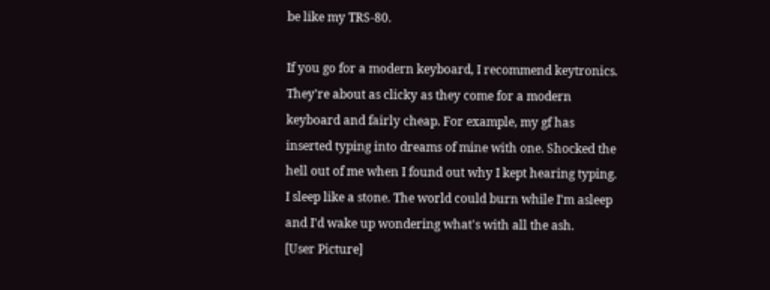be like my TRS-80.

If you go for a modern keyboard, I recommend keytronics. They're about as clicky as they come for a modern keyboard and fairly cheap. For example, my gf has inserted typing into dreams of mine with one. Shocked the hell out of me when I found out why I kept hearing typing. I sleep like a stone. The world could burn while I'm asleep and I'd wake up wondering what's with all the ash.
[User Picture]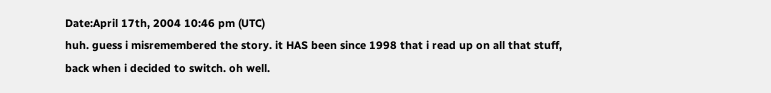Date:April 17th, 2004 10:46 pm (UTC)
huh. guess i misremembered the story. it HAS been since 1998 that i read up on all that stuff, back when i decided to switch. oh well.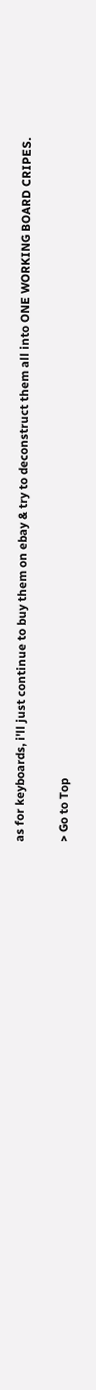as for keyboards, i'll just continue to buy them on ebay & try to deconstruct them all into ONE WORKING BOARD CRIPES.

> Go to Top